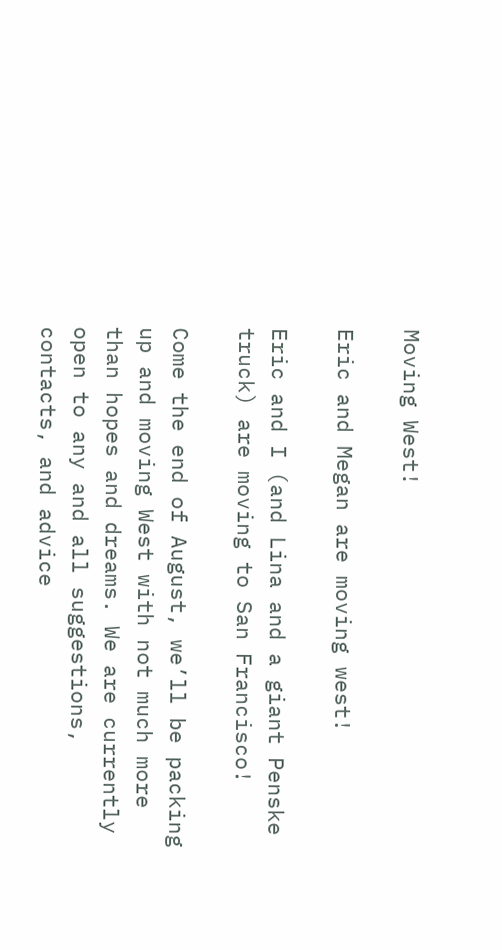Moving West!

Eric and Megan are moving west!

Eric and I (and Lina and a giant Penske truck) are moving to San Francisco!

Come the end of August, we’ll be packing up and moving West with not much more than hopes and dreams. We are currently open to any and all suggestions, contacts, and advice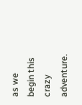as we begin this crazy adventure.